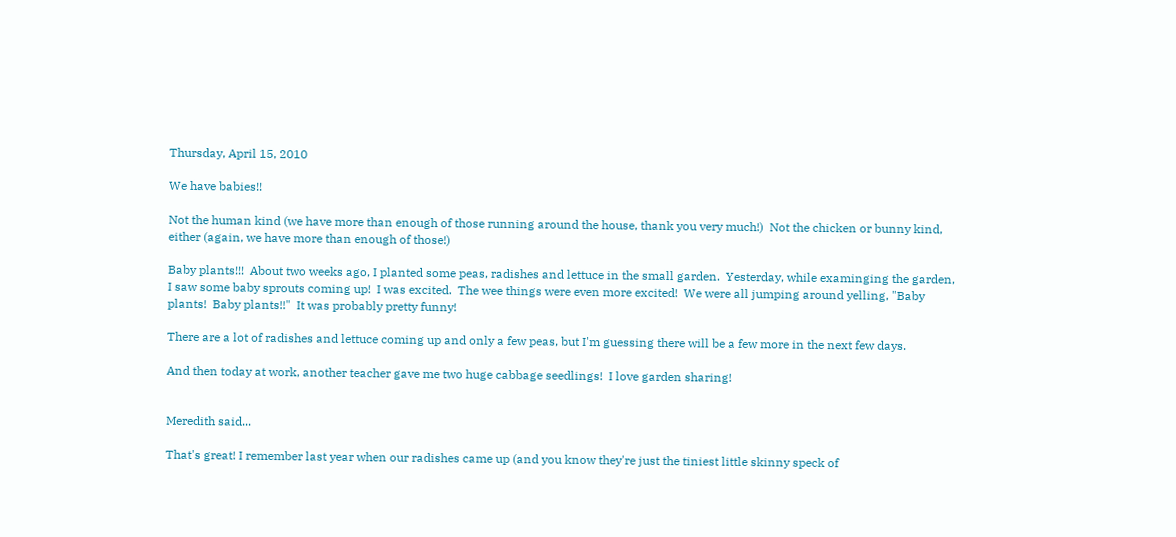Thursday, April 15, 2010

We have babies!!

Not the human kind (we have more than enough of those running around the house, thank you very much!)  Not the chicken or bunny kind, either (again, we have more than enough of those!)

Baby plants!!!  About two weeks ago, I planted some peas, radishes and lettuce in the small garden.  Yesterday, while examinging the garden, I saw some baby sprouts coming up!  I was excited.  The wee things were even more excited!  We were all jumping around yelling, "Baby plants!  Baby plants!!"  It was probably pretty funny!

There are a lot of radishes and lettuce coming up and only a few peas, but I'm guessing there will be a few more in the next few days.

And then today at work, another teacher gave me two huge cabbage seedlings!  I love garden sharing!


Meredith said...

That's great! I remember last year when our radishes came up (and you know they're just the tiniest little skinny speck of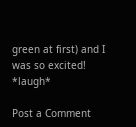green at first) and I was so excited! *laugh*

Post a Comment